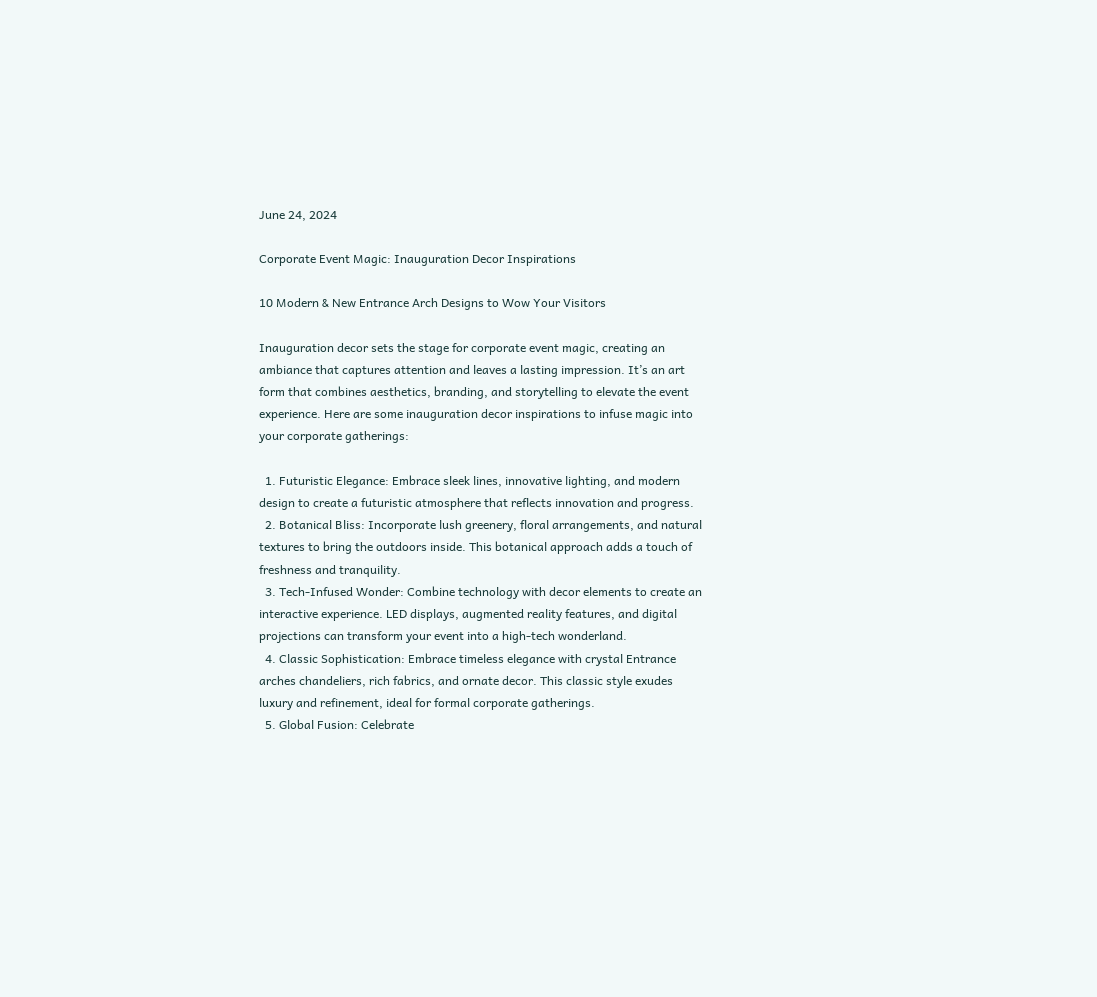June 24, 2024

Corporate Event Magic: Inauguration Decor Inspirations

10 Modern & New Entrance Arch Designs to Wow Your Visitors

Inauguration decor sets the stage for corporate event magic, creating an ambiance that captures attention and leaves a lasting impression. It’s an art form that combines aesthetics, branding, and storytelling to elevate the event experience. Here are some inauguration decor inspirations to infuse magic into your corporate gatherings:

  1. Futuristic Elegance: Embrace sleek lines, innovative lighting, and modern design to create a futuristic atmosphere that reflects innovation and progress.
  2. Botanical Bliss: Incorporate lush greenery, floral arrangements, and natural textures to bring the outdoors inside. This botanical approach adds a touch of freshness and tranquility.
  3. Tech-Infused Wonder: Combine technology with decor elements to create an interactive experience. LED displays, augmented reality features, and digital projections can transform your event into a high-tech wonderland.
  4. Classic Sophistication: Embrace timeless elegance with crystal Entrance arches chandeliers, rich fabrics, and ornate decor. This classic style exudes luxury and refinement, ideal for formal corporate gatherings.
  5. Global Fusion: Celebrate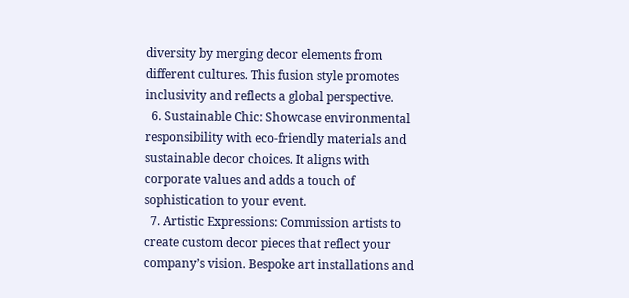diversity by merging decor elements from different cultures. This fusion style promotes inclusivity and reflects a global perspective.
  6. Sustainable Chic: Showcase environmental responsibility with eco-friendly materials and sustainable decor choices. It aligns with corporate values and adds a touch of sophistication to your event.
  7. Artistic Expressions: Commission artists to create custom decor pieces that reflect your company’s vision. Bespoke art installations and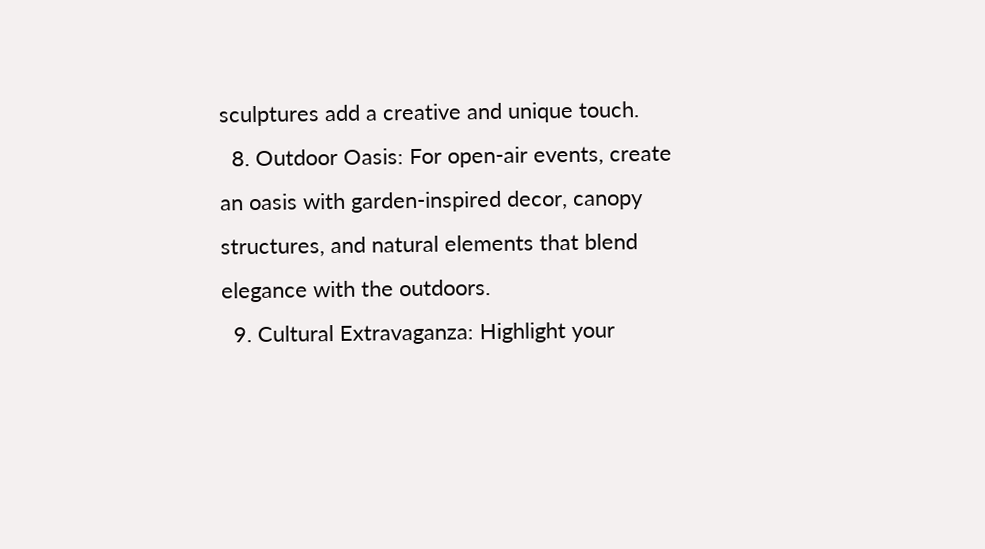sculptures add a creative and unique touch.
  8. Outdoor Oasis: For open-air events, create an oasis with garden-inspired decor, canopy structures, and natural elements that blend elegance with the outdoors.
  9. Cultural Extravaganza: Highlight your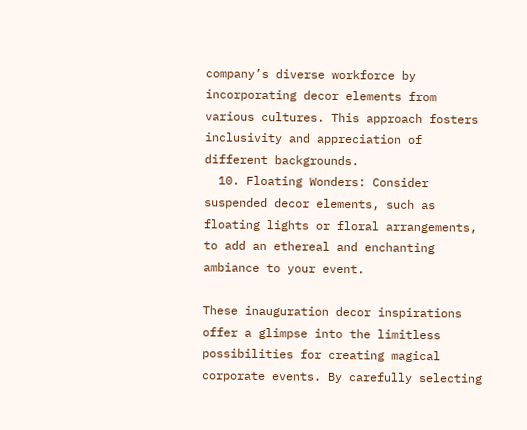company’s diverse workforce by incorporating decor elements from various cultures. This approach fosters inclusivity and appreciation of different backgrounds.
  10. Floating Wonders: Consider suspended decor elements, such as floating lights or floral arrangements, to add an ethereal and enchanting ambiance to your event.

These inauguration decor inspirations offer a glimpse into the limitless possibilities for creating magical corporate events. By carefully selecting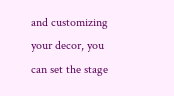and customizing your decor, you can set the stage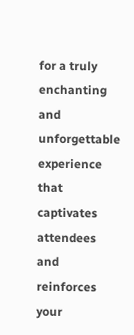for a truly enchanting and unforgettable experience that captivates attendees and reinforces your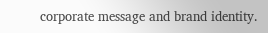corporate message and brand identity.